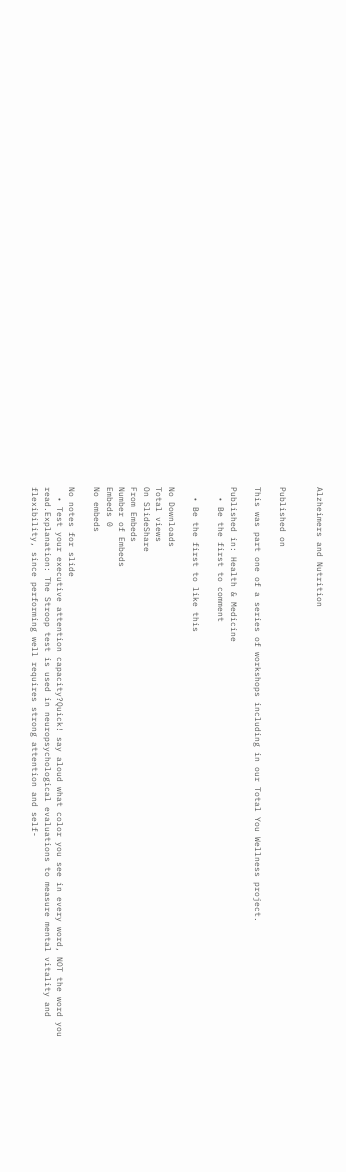Alzheimers and Nutrition


Published on

This was part one of a series of workshops including in our Total You Wellness project.

Published in: Health & Medicine
  • Be the first to comment

  • Be the first to like this

No Downloads
Total views
On SlideShare
From Embeds
Number of Embeds
Embeds 0
No embeds

No notes for slide
  • Test your executive attention capacity?Quick! say aloud what color you see in every word, NOT the word you read.Explanation: The Stroop test is used in neuropsychological evaluations to measure mental vitality and flexibility, since performing well requires strong attention and self-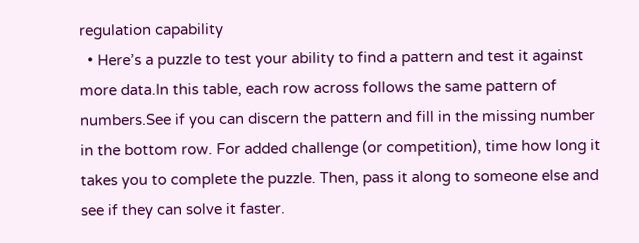regulation capability
  • Here’s a puzzle to test your ability to find a pattern and test it against more data.In this table, each row across follows the same pattern of numbers.See if you can discern the pattern and fill in the missing number in the bottom row. For added challenge (or competition), time how long it takes you to complete the puzzle. Then, pass it along to someone else and see if they can solve it faster.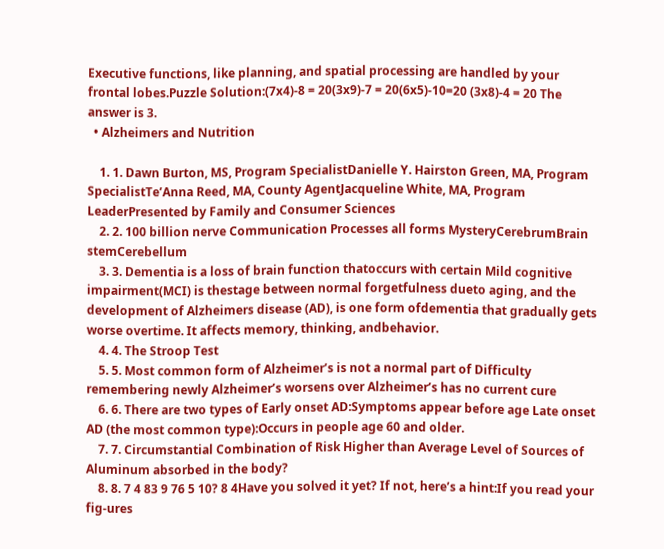Executive functions, like planning, and spatial processing are handled by your frontal lobes.Puzzle Solution:(7x4)-8 = 20(3x9)-7 = 20(6x5)-10=20 (3x8)-4 = 20 The answer is 3.
  • Alzheimers and Nutrition

    1. 1. Dawn Burton, MS, Program SpecialistDanielle Y. Hairston Green, MA, Program SpecialistTe’Anna Reed, MA, County AgentJacqueline White, MA, Program LeaderPresented by Family and Consumer Sciences
    2. 2. 100 billion nerve Communication Processes all forms MysteryCerebrumBrain stemCerebellum
    3. 3. Dementia is a loss of brain function thatoccurs with certain Mild cognitive impairment(MCI) is thestage between normal forgetfulness dueto aging, and the development of Alzheimers disease (AD), is one form ofdementia that gradually gets worse overtime. It affects memory, thinking, andbehavior.
    4. 4. The Stroop Test
    5. 5. Most common form of Alzheimer’s is not a normal part of Difficulty remembering newly Alzheimer’s worsens over Alzheimer’s has no current cure
    6. 6. There are two types of Early onset AD:Symptoms appear before age Late onset AD (the most common type):Occurs in people age 60 and older.
    7. 7. Circumstantial Combination of Risk Higher than Average Level of Sources of Aluminum absorbed in the body?
    8. 8. 7 4 83 9 76 5 10? 8 4Have you solved it yet? If not, here’s a hint:If you read your fig-ures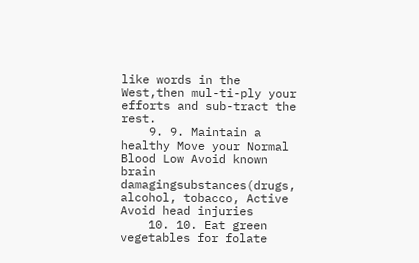like words in the West,then mul-ti-ply your efforts and sub-tract the rest.
    9. 9. Maintain a healthy Move your Normal Blood Low Avoid known brain damagingsubstances(drugs, alcohol, tobacco, Active Avoid head injuries
    10. 10. Eat green vegetables for folate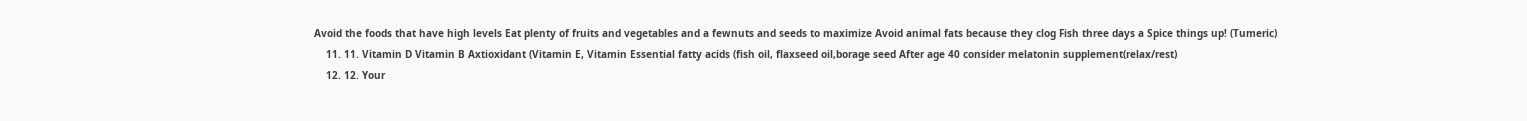Avoid the foods that have high levels Eat plenty of fruits and vegetables and a fewnuts and seeds to maximize Avoid animal fats because they clog Fish three days a Spice things up! (Tumeric)
    11. 11. Vitamin D Vitamin B Axtioxidant (Vitamin E, Vitamin Essential fatty acids (fish oil, flaxseed oil,borage seed After age 40 consider melatonin supplement(relax/rest)
    12. 12. Your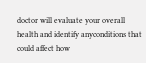doctor will evaluate your overall health and identify anyconditions that could affect how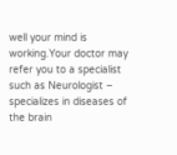well your mind is working.Your doctor may refer you to a specialist such as Neurologist – specializes in diseases of the brain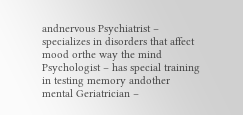andnervous Psychiatrist – specializes in disorders that affect mood orthe way the mind Psychologist – has special training in testing memory andother mental Geriatrician –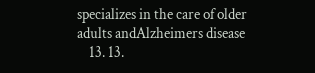specializes in the care of older adults andAlzheimers disease
    13. 13.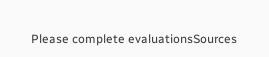Please complete evaluationsSources